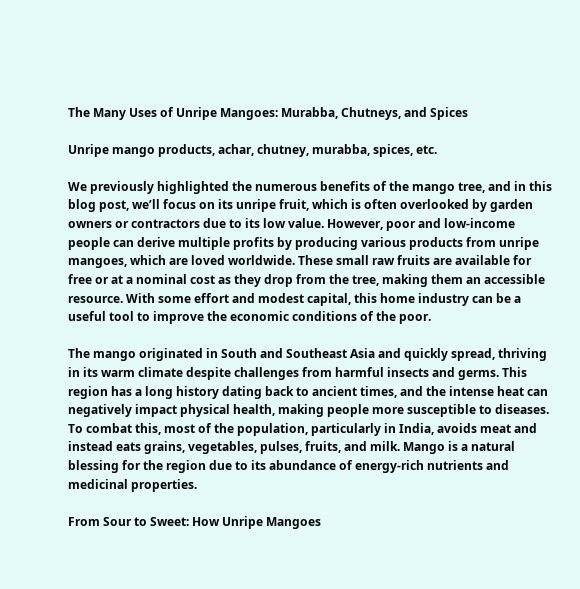The Many Uses of Unripe Mangoes: Murabba, Chutneys, and Spices

Unripe mango products, achar, chutney, murabba, spices, etc.

We previously highlighted the numerous benefits of the mango tree, and in this blog post, we’ll focus on its unripe fruit, which is often overlooked by garden owners or contractors due to its low value. However, poor and low-income people can derive multiple profits by producing various products from unripe mangoes, which are loved worldwide. These small raw fruits are available for free or at a nominal cost as they drop from the tree, making them an accessible resource. With some effort and modest capital, this home industry can be a useful tool to improve the economic conditions of the poor.

The mango originated in South and Southeast Asia and quickly spread, thriving in its warm climate despite challenges from harmful insects and germs. This region has a long history dating back to ancient times, and the intense heat can negatively impact physical health, making people more susceptible to diseases. To combat this, most of the population, particularly in India, avoids meat and instead eats grains, vegetables, pulses, fruits, and milk. Mango is a natural blessing for the region due to its abundance of energy-rich nutrients and medicinal properties.

From Sour to Sweet: How Unripe Mangoes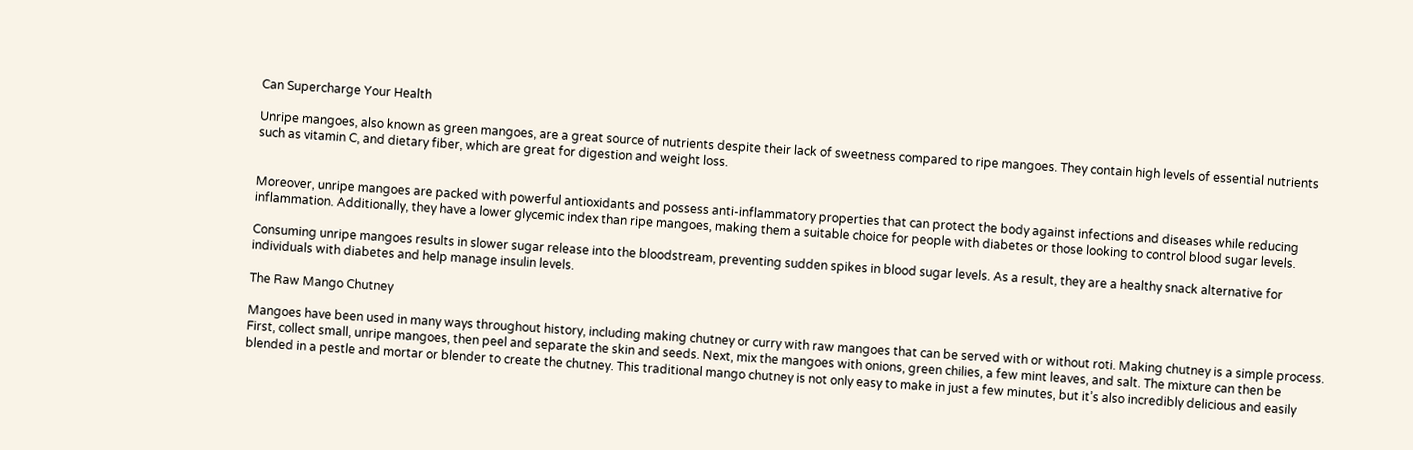Can Supercharge Your Health

Unripe mangoes, also known as green mangoes, are a great source of nutrients despite their lack of sweetness compared to ripe mangoes. They contain high levels of essential nutrients such as vitamin C, and dietary fiber, which are great for digestion and weight loss.


Moreover, unripe mangoes are packed with powerful antioxidants and possess anti-inflammatory properties that can protect the body against infections and diseases while reducing inflammation. Additionally, they have a lower glycemic index than ripe mangoes, making them a suitable choice for people with diabetes or those looking to control blood sugar levels.

Consuming unripe mangoes results in slower sugar release into the bloodstream, preventing sudden spikes in blood sugar levels. As a result, they are a healthy snack alternative for individuals with diabetes and help manage insulin levels.

The Raw Mango Chutney

Mangoes have been used in many ways throughout history, including making chutney or curry with raw mangoes that can be served with or without roti. Making chutney is a simple process. First, collect small, unripe mangoes, then peel and separate the skin and seeds. Next, mix the mangoes with onions, green chilies, a few mint leaves, and salt. The mixture can then be blended in a pestle and mortar or blender to create the chutney. This traditional mango chutney is not only easy to make in just a few minutes, but it’s also incredibly delicious and easily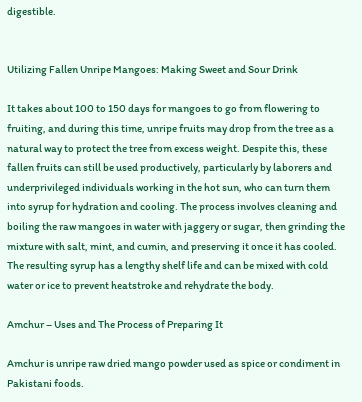digestible.


Utilizing Fallen Unripe Mangoes: Making Sweet and Sour Drink

It takes about 100 to 150 days for mangoes to go from flowering to fruiting, and during this time, unripe fruits may drop from the tree as a natural way to protect the tree from excess weight. Despite this, these fallen fruits can still be used productively, particularly by laborers and underprivileged individuals working in the hot sun, who can turn them into syrup for hydration and cooling. The process involves cleaning and boiling the raw mangoes in water with jaggery or sugar, then grinding the mixture with salt, mint, and cumin, and preserving it once it has cooled. The resulting syrup has a lengthy shelf life and can be mixed with cold water or ice to prevent heatstroke and rehydrate the body.

Amchur – Uses and The Process of Preparing It

Amchur is unripe raw dried mango powder used as spice or condiment in Pakistani foods.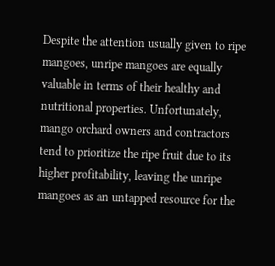Despite the attention usually given to ripe mangoes, unripe mangoes are equally valuable in terms of their healthy and nutritional properties. Unfortunately, mango orchard owners and contractors tend to prioritize the ripe fruit due to its higher profitability, leaving the unripe mangoes as an untapped resource for the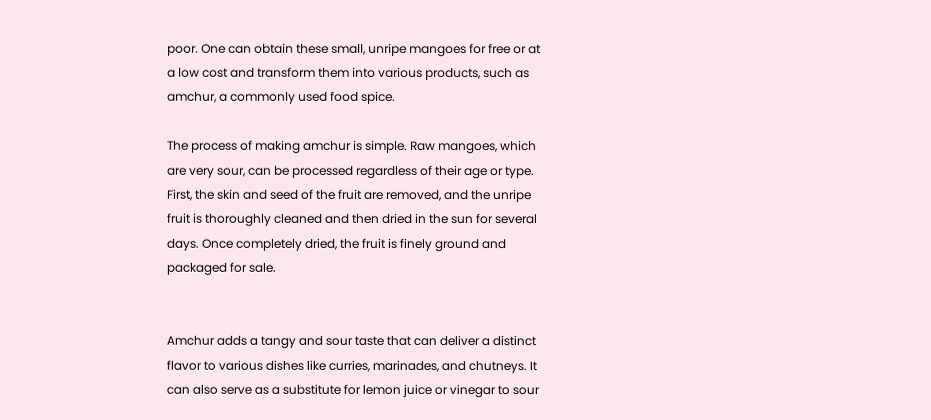poor. One can obtain these small, unripe mangoes for free or at a low cost and transform them into various products, such as amchur, a commonly used food spice.

The process of making amchur is simple. Raw mangoes, which are very sour, can be processed regardless of their age or type. First, the skin and seed of the fruit are removed, and the unripe fruit is thoroughly cleaned and then dried in the sun for several days. Once completely dried, the fruit is finely ground and packaged for sale.


Amchur adds a tangy and sour taste that can deliver a distinct flavor to various dishes like curries, marinades, and chutneys. It can also serve as a substitute for lemon juice or vinegar to sour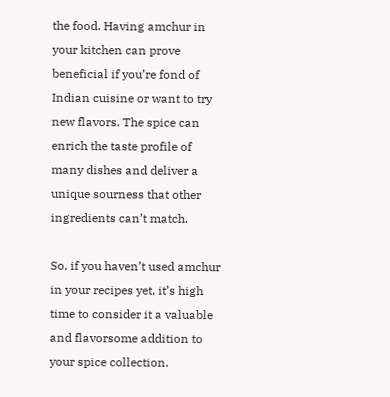the food. Having amchur in your kitchen can prove beneficial if you’re fond of Indian cuisine or want to try new flavors. The spice can enrich the taste profile of many dishes and deliver a unique sourness that other ingredients can’t match.

So, if you haven’t used amchur in your recipes yet, it’s high time to consider it a valuable and flavorsome addition to your spice collection.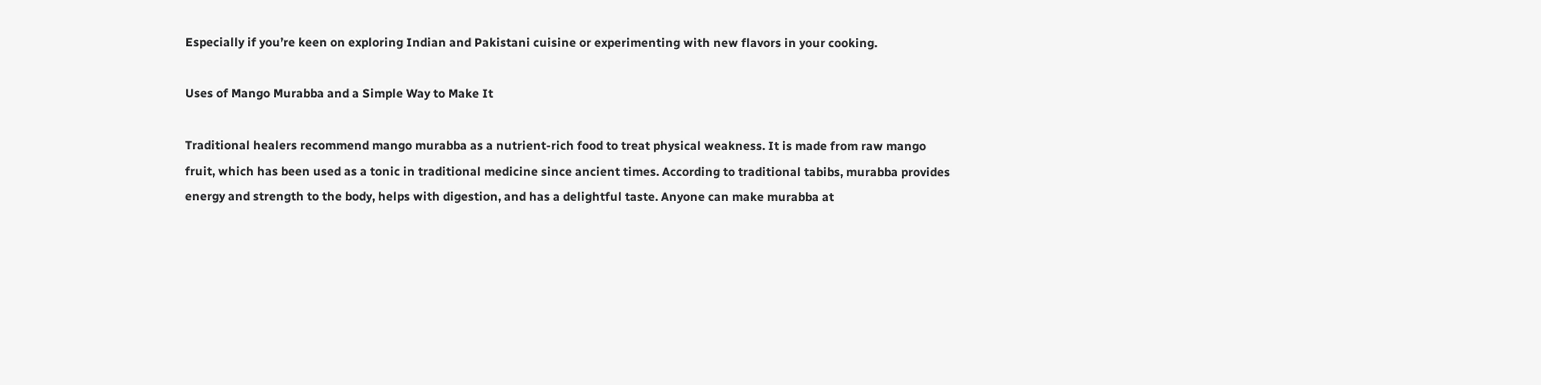Especially if you’re keen on exploring Indian and Pakistani cuisine or experimenting with new flavors in your cooking.

Uses of Mango Murabba and a Simple Way to Make It

Traditional healers recommend mango murabba as a nutrient-rich food to treat physical weakness. It is made from raw mango fruit, which has been used as a tonic in traditional medicine since ancient times. According to traditional tabibs, murabba provides energy and strength to the body, helps with digestion, and has a delightful taste. Anyone can make murabba at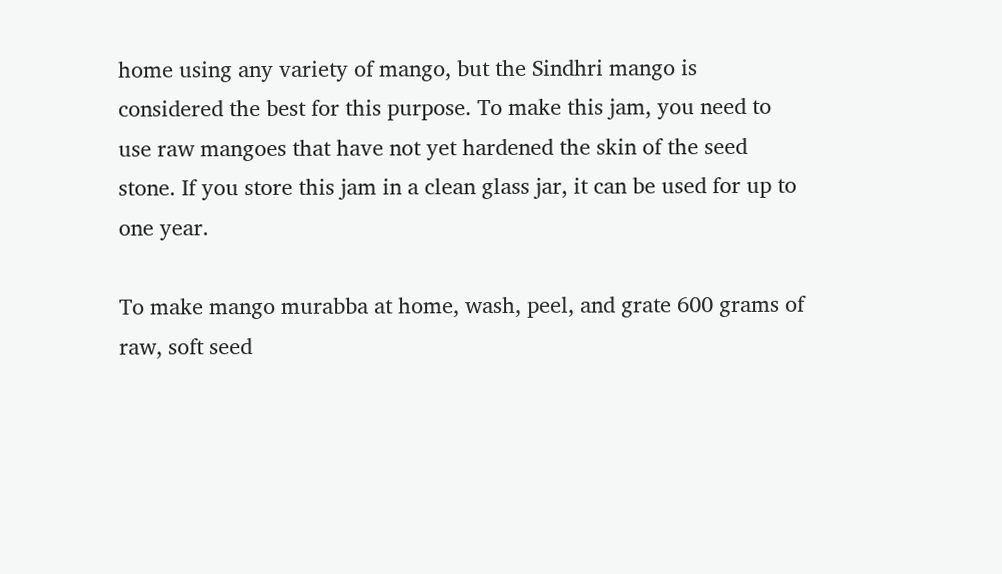home using any variety of mango, but the Sindhri mango is considered the best for this purpose. To make this jam, you need to use raw mangoes that have not yet hardened the skin of the seed stone. If you store this jam in a clean glass jar, it can be used for up to one year.

To make mango murabba at home, wash, peel, and grate 600 grams of raw, soft seed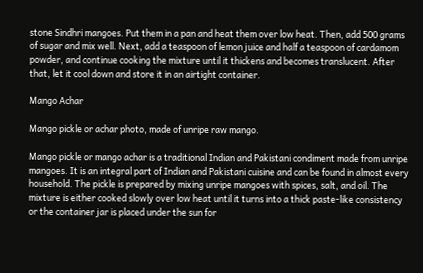stone Sindhri mangoes. Put them in a pan and heat them over low heat. Then, add 500 grams of sugar and mix well. Next, add a teaspoon of lemon juice and half a teaspoon of cardamom powder, and continue cooking the mixture until it thickens and becomes translucent. After that, let it cool down and store it in an airtight container.

Mango Achar

Mango pickle or achar photo, made of unripe raw mango.

Mango pickle or mango achar is a traditional Indian and Pakistani condiment made from unripe mangoes. It is an integral part of Indian and Pakistani cuisine and can be found in almost every household. The pickle is prepared by mixing unripe mangoes with spices, salt, and oil. The mixture is either cooked slowly over low heat until it turns into a thick paste-like consistency or the container jar is placed under the sun for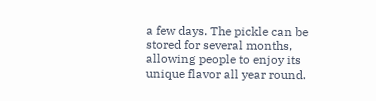a few days. The pickle can be stored for several months, allowing people to enjoy its unique flavor all year round.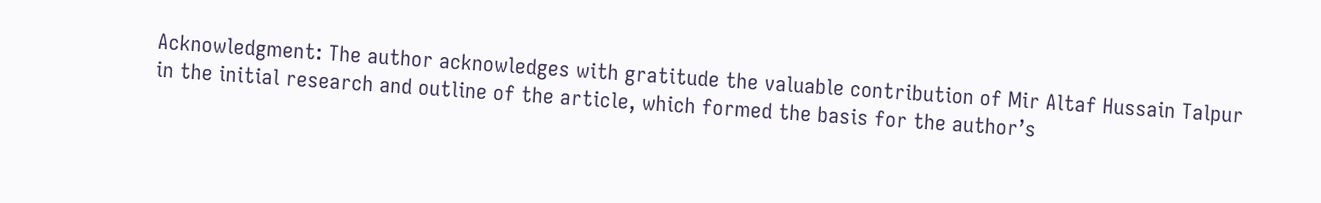Acknowledgment: The author acknowledges with gratitude the valuable contribution of Mir Altaf Hussain Talpur in the initial research and outline of the article, which formed the basis for the author’s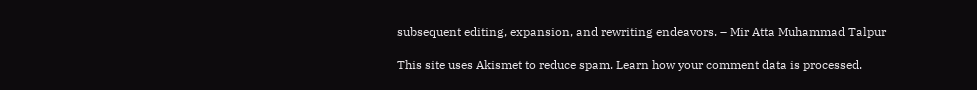subsequent editing, expansion, and rewriting endeavors. – Mir Atta Muhammad Talpur

This site uses Akismet to reduce spam. Learn how your comment data is processed.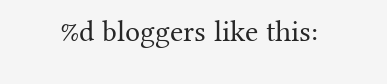%d bloggers like this: